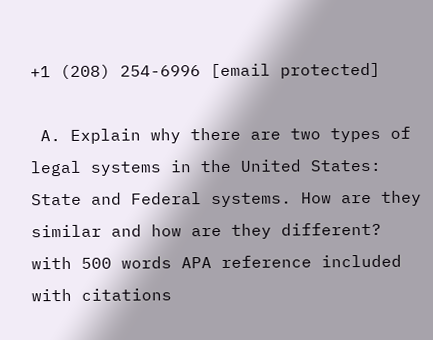+1 (208) 254-6996 [email protected]

 A. Explain why there are two types of legal systems in the United States: State and Federal systems. How are they similar and how are they different?  with 500 words APA reference included with citations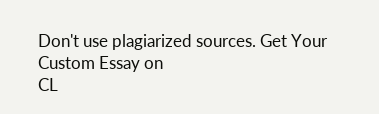Don't use plagiarized sources. Get Your Custom Essay on
CL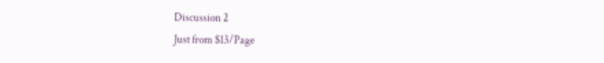Discussion 2
Just from $13/Page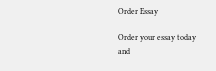Order Essay

Order your essay today and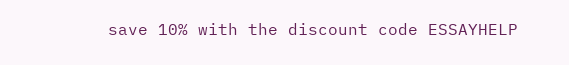save 10% with the discount code ESSAYHELP